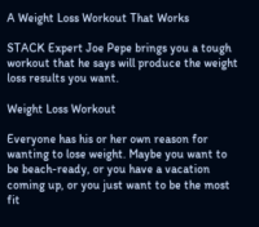A Weight Loss Workout That Works

STACK Expert Joe Pepe brings you a tough workout that he says will produce the weight loss results you want.

Weight Loss Workout

Everyone has his or her own reason for wanting to lose weight. Maybe you want to be beach-ready, or you have a vacation coming up, or you just want to be the most fit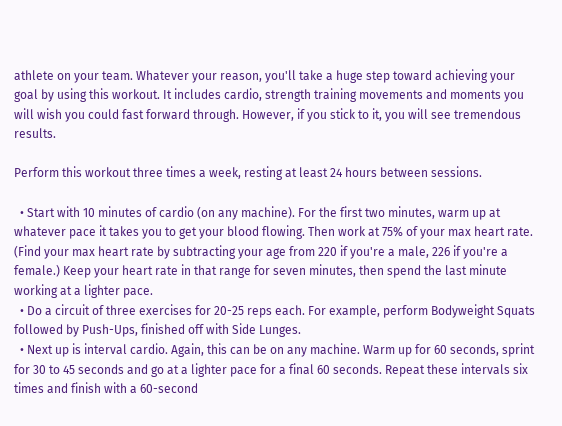athlete on your team. Whatever your reason, you'll take a huge step toward achieving your goal by using this workout. It includes cardio, strength training movements and moments you will wish you could fast forward through. However, if you stick to it, you will see tremendous results.

Perform this workout three times a week, resting at least 24 hours between sessions.

  • Start with 10 minutes of cardio (on any machine). For the first two minutes, warm up at whatever pace it takes you to get your blood flowing. Then work at 75% of your max heart rate. (Find your max heart rate by subtracting your age from 220 if you're a male, 226 if you're a female.) Keep your heart rate in that range for seven minutes, then spend the last minute working at a lighter pace.
  • Do a circuit of three exercises for 20-25 reps each. For example, perform Bodyweight Squats followed by Push-Ups, finished off with Side Lunges.
  • Next up is interval cardio. Again, this can be on any machine. Warm up for 60 seconds, sprint for 30 to 45 seconds and go at a lighter pace for a final 60 seconds. Repeat these intervals six times and finish with a 60-second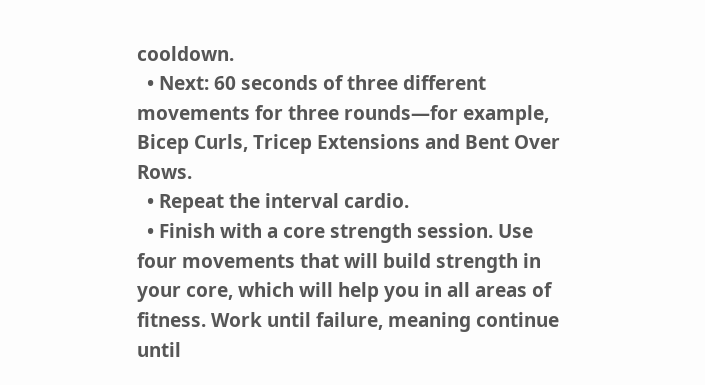cooldown.
  • Next: 60 seconds of three different movements for three rounds—for example, Bicep Curls, Tricep Extensions and Bent Over Rows.
  • Repeat the interval cardio.
  • Finish with a core strength session. Use four movements that will build strength in your core, which will help you in all areas of fitness. Work until failure, meaning continue until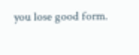you lose good form.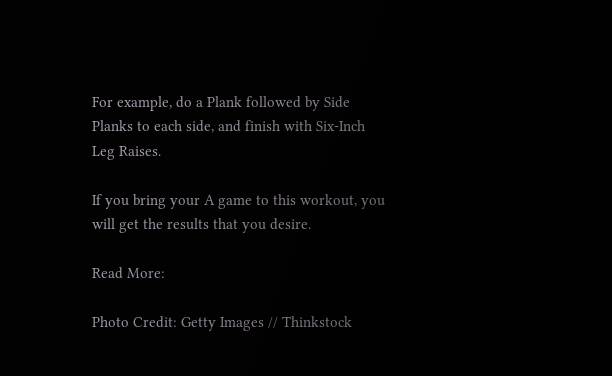For example, do a Plank followed by Side Planks to each side, and finish with Six-Inch Leg Raises.

If you bring your A game to this workout, you will get the results that you desire.

Read More:

Photo Credit: Getty Images // Thinkstock